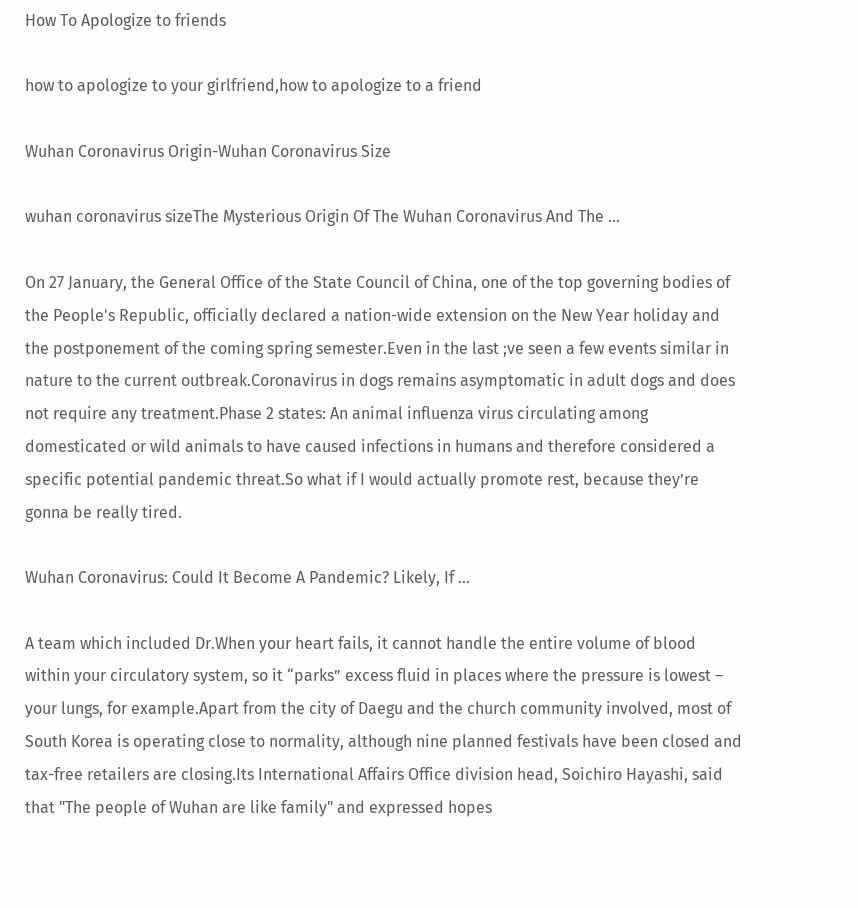How To Apologize to friends

how to apologize to your girlfriend,how to apologize to a friend

Wuhan Coronavirus Origin-Wuhan Coronavirus Size

wuhan coronavirus sizeThe Mysterious Origin Of The Wuhan Coronavirus And The ...

On 27 January, the General Office of the State Council of China, one of the top governing bodies of the People's Republic, officially declared a nation-wide extension on the New Year holiday and the postponement of the coming spring semester.Even in the last ;ve seen a few events similar in nature to the current outbreak.Coronavirus in dogs remains asymptomatic in adult dogs and does not require any treatment.Phase 2 states: An animal influenza virus circulating among domesticated or wild animals to have caused infections in humans and therefore considered a specific potential pandemic threat.So what if I would actually promote rest, because they’re gonna be really tired.

Wuhan Coronavirus: Could It Become A Pandemic? Likely, If ...

A team which included Dr.When your heart fails, it cannot handle the entire volume of blood within your circulatory system, so it “parks” excess fluid in places where the pressure is lowest – your lungs, for example.Apart from the city of Daegu and the church community involved, most of South Korea is operating close to normality, although nine planned festivals have been closed and tax-free retailers are closing.Its International Affairs Office division head, Soichiro Hayashi, said that "The people of Wuhan are like family" and expressed hopes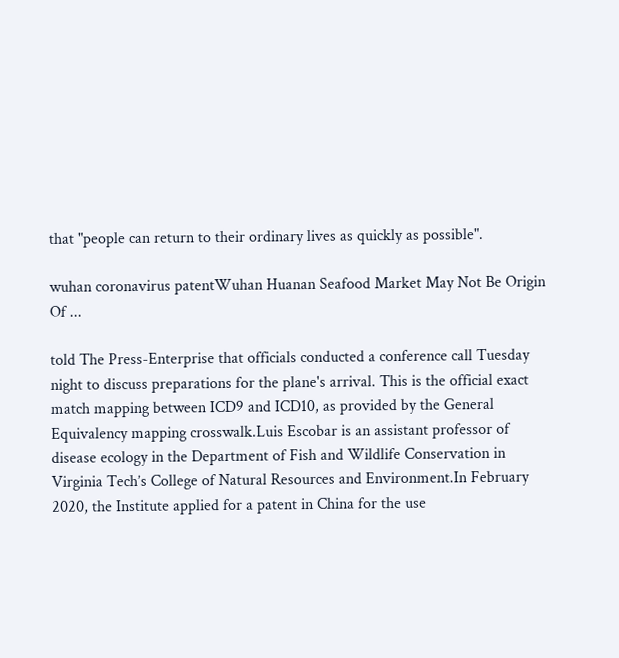that "people can return to their ordinary lives as quickly as possible".

wuhan coronavirus patentWuhan Huanan Seafood Market May Not Be Origin Of ...

told The Press-Enterprise that officials conducted a conference call Tuesday night to discuss preparations for the plane's arrival. This is the official exact match mapping between ICD9 and ICD10, as provided by the General Equivalency mapping crosswalk.Luis Escobar is an assistant professor of disease ecology in the Department of Fish and Wildlife Conservation in Virginia Tech’s College of Natural Resources and Environment.In February 2020, the Institute applied for a patent in China for the use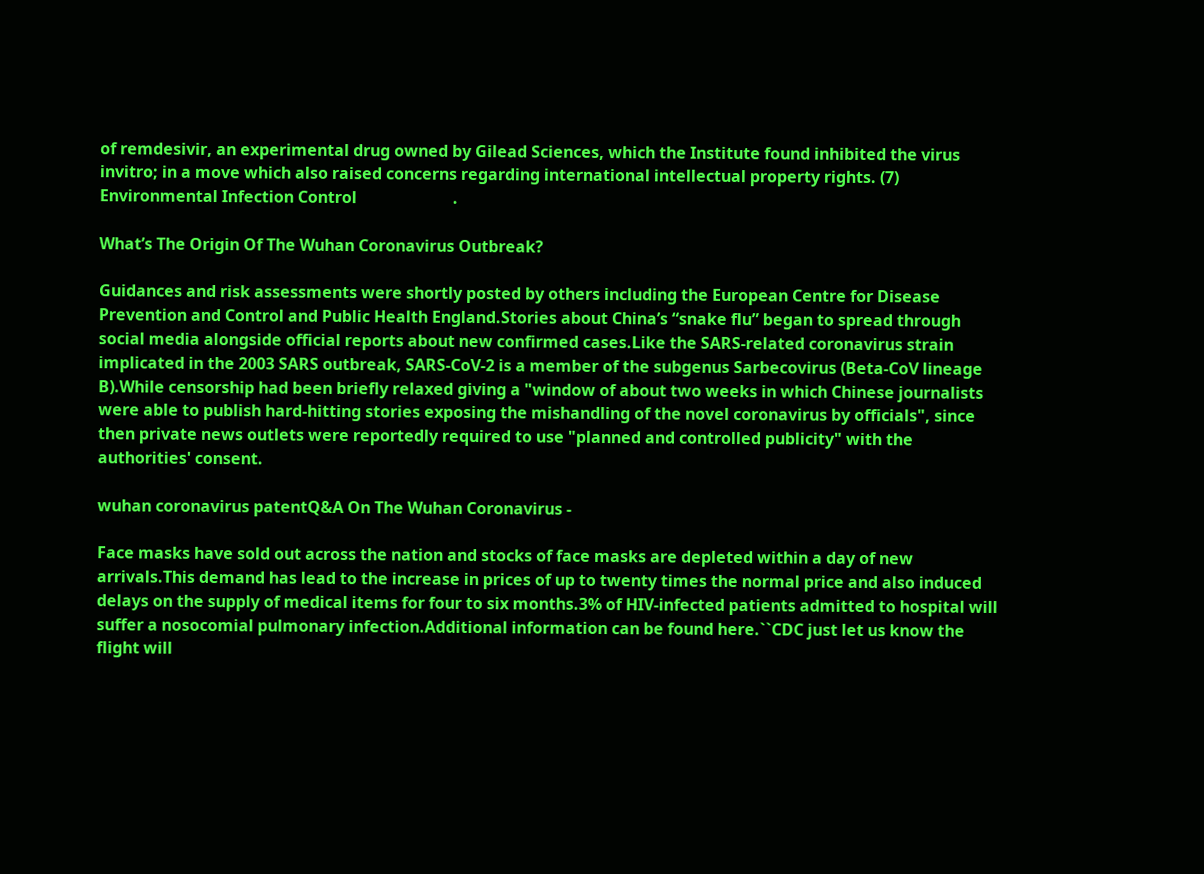of remdesivir, an experimental drug owned by Gilead Sciences, which the Institute found inhibited the virus invitro; in a move which also raised concerns regarding international intellectual property rights. (7) Environmental Infection Control                        .

What’s The Origin Of The Wuhan Coronavirus Outbreak?

Guidances and risk assessments were shortly posted by others including the European Centre for Disease Prevention and Control and Public Health England.Stories about China’s “snake flu” began to spread through social media alongside official reports about new confirmed cases.Like the SARS-related coronavirus strain implicated in the 2003 SARS outbreak, SARS-CoV-2 is a member of the subgenus Sarbecovirus (Beta-CoV lineage B).While censorship had been briefly relaxed giving a "window of about two weeks in which Chinese journalists were able to publish hard-hitting stories exposing the mishandling of the novel coronavirus by officials", since then private news outlets were reportedly required to use "planned and controlled publicity" with the authorities' consent.

wuhan coronavirus patentQ&A On The Wuhan Coronavirus -

Face masks have sold out across the nation and stocks of face masks are depleted within a day of new arrivals.This demand has lead to the increase in prices of up to twenty times the normal price and also induced delays on the supply of medical items for four to six months.3% of HIV-infected patients admitted to hospital will suffer a nosocomial pulmonary infection.Additional information can be found here.``CDC just let us know the flight will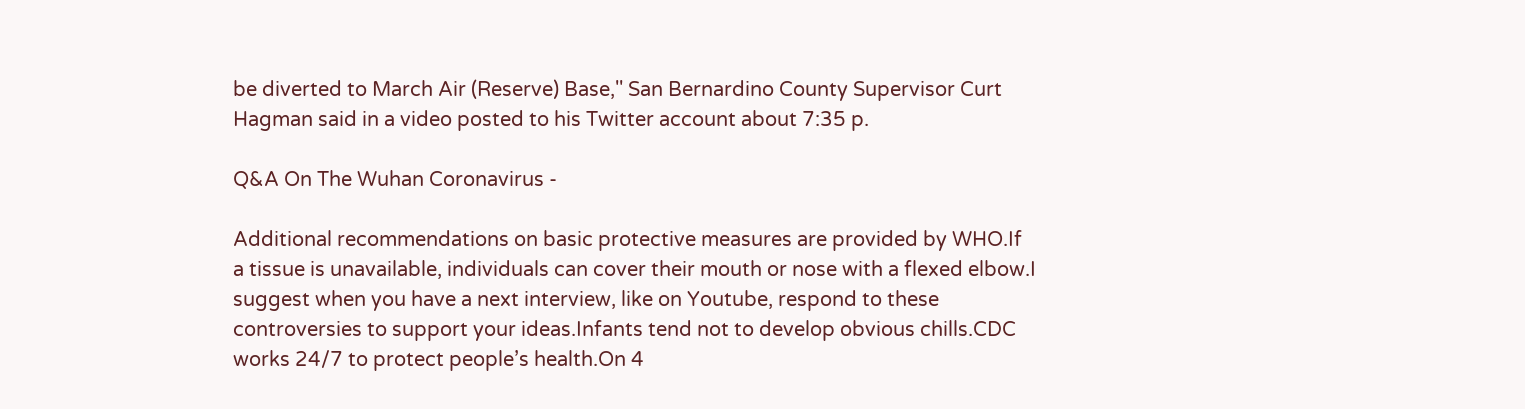be diverted to March Air (Reserve) Base,'' San Bernardino County Supervisor Curt Hagman said in a video posted to his Twitter account about 7:35 p.

Q&A On The Wuhan Coronavirus -

Additional recommendations on basic protective measures are provided by WHO.If a tissue is unavailable, individuals can cover their mouth or nose with a flexed elbow.I suggest when you have a next interview, like on Youtube, respond to these controversies to support your ideas.Infants tend not to develop obvious chills.CDC works 24/7 to protect people’s health.On 4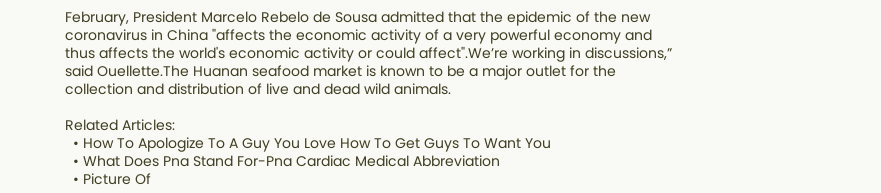February, President Marcelo Rebelo de Sousa admitted that the epidemic of the new coronavirus in China "affects the economic activity of a very powerful economy and thus affects the world's economic activity or could affect".We’re working in discussions,” said Ouellette.The Huanan seafood market is known to be a major outlet for the collection and distribution of live and dead wild animals.

Related Articles:
  • How To Apologize To A Guy You Love How To Get Guys To Want You
  • What Does Pna Stand For-Pna Cardiac Medical Abbreviation
  • Picture Of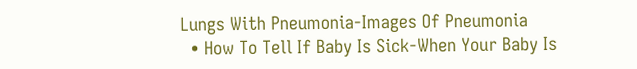Lungs With Pneumonia-Images Of Pneumonia
  • How To Tell If Baby Is Sick-When Your Baby Is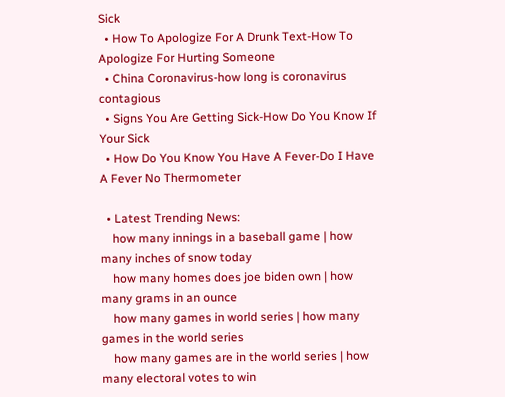Sick
  • How To Apologize For A Drunk Text-How To Apologize For Hurting Someone
  • China Coronavirus-how long is coronavirus contagious
  • Signs You Are Getting Sick-How Do You Know If Your Sick
  • How Do You Know You Have A Fever-Do I Have A Fever No Thermometer

  • Latest Trending News:
    how many innings in a baseball game | how many inches of snow today
    how many homes does joe biden own | how many grams in an ounce
    how many games in world series | how many games in the world series
    how many games are in the world series | how many electoral votes to win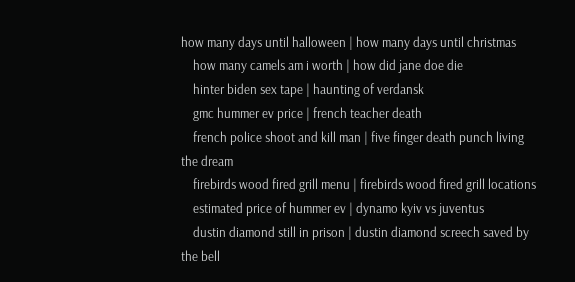how many days until halloween | how many days until christmas
    how many camels am i worth | how did jane doe die
    hinter biden sex tape | haunting of verdansk
    gmc hummer ev price | french teacher death
    french police shoot and kill man | five finger death punch living the dream
    firebirds wood fired grill menu | firebirds wood fired grill locations
    estimated price of hummer ev | dynamo kyiv vs juventus
    dustin diamond still in prison | dustin diamond screech saved by the bell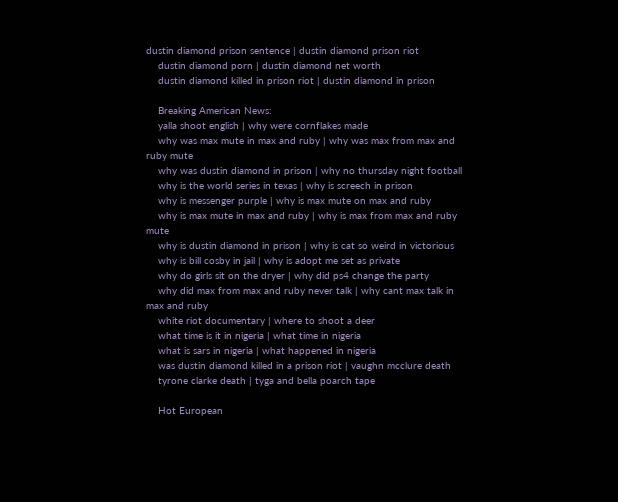dustin diamond prison sentence | dustin diamond prison riot
    dustin diamond porn | dustin diamond net worth
    dustin diamond killed in prison riot | dustin diamond in prison

    Breaking American News:
    yalla shoot english | why were cornflakes made
    why was max mute in max and ruby | why was max from max and ruby mute
    why was dustin diamond in prison | why no thursday night football
    why is the world series in texas | why is screech in prison
    why is messenger purple | why is max mute on max and ruby
    why is max mute in max and ruby | why is max from max and ruby mute
    why is dustin diamond in prison | why is cat so weird in victorious
    why is bill cosby in jail | why is adopt me set as private
    why do girls sit on the dryer | why did ps4 change the party
    why did max from max and ruby never talk | why cant max talk in max and ruby
    white riot documentary | where to shoot a deer
    what time is it in nigeria | what time in nigeria
    what is sars in nigeria | what happened in nigeria
    was dustin diamond killed in a prison riot | vaughn mcclure death
    tyrone clarke death | tyga and bella poarch tape

    Hot European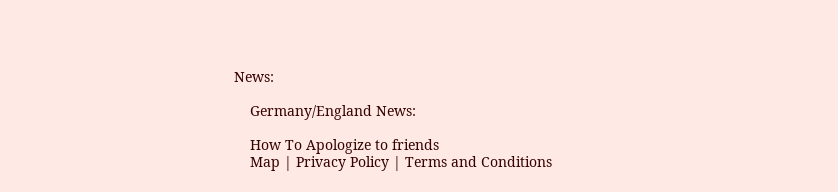News:

    Germany/England News:

    How To Apologize to friends
    Map | Privacy Policy | Terms and Conditions